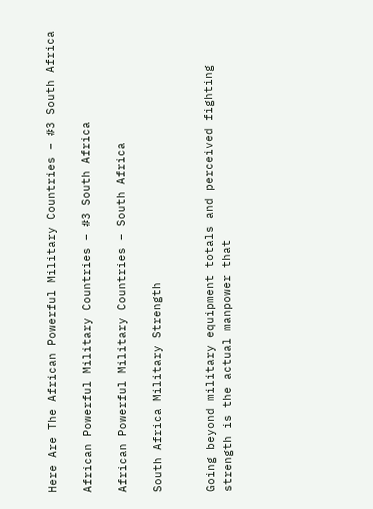Here Are The African Powerful Military Countries – #3 South Africa

African Powerful Military Countries – #3 South Africa

African Powerful Military Countries – South Africa

South Africa Military Strength


Going beyond military equipment totals and perceived fighting strength is the actual manpower that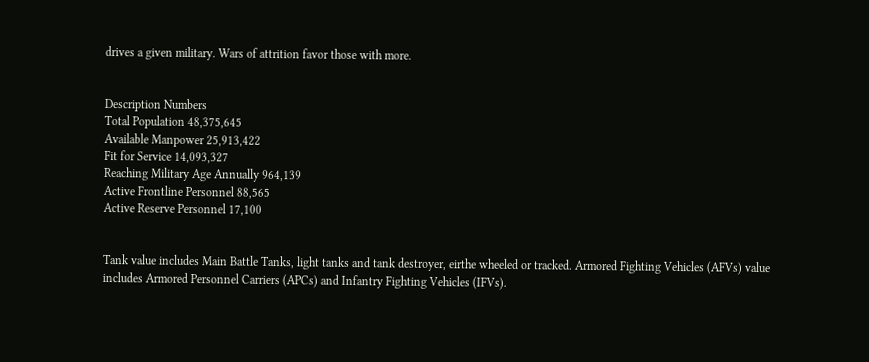drives a given military. Wars of attrition favor those with more.


Description Numbers
Total Population 48,375,645
Available Manpower 25,913,422
Fit for Service 14,093,327
Reaching Military Age Annually 964,139
Active Frontline Personnel 88,565
Active Reserve Personnel 17,100


Tank value includes Main Battle Tanks, light tanks and tank destroyer, eirthe wheeled or tracked. Armored Fighting Vehicles (AFVs) value includes Armored Personnel Carriers (APCs) and Infantry Fighting Vehicles (IFVs).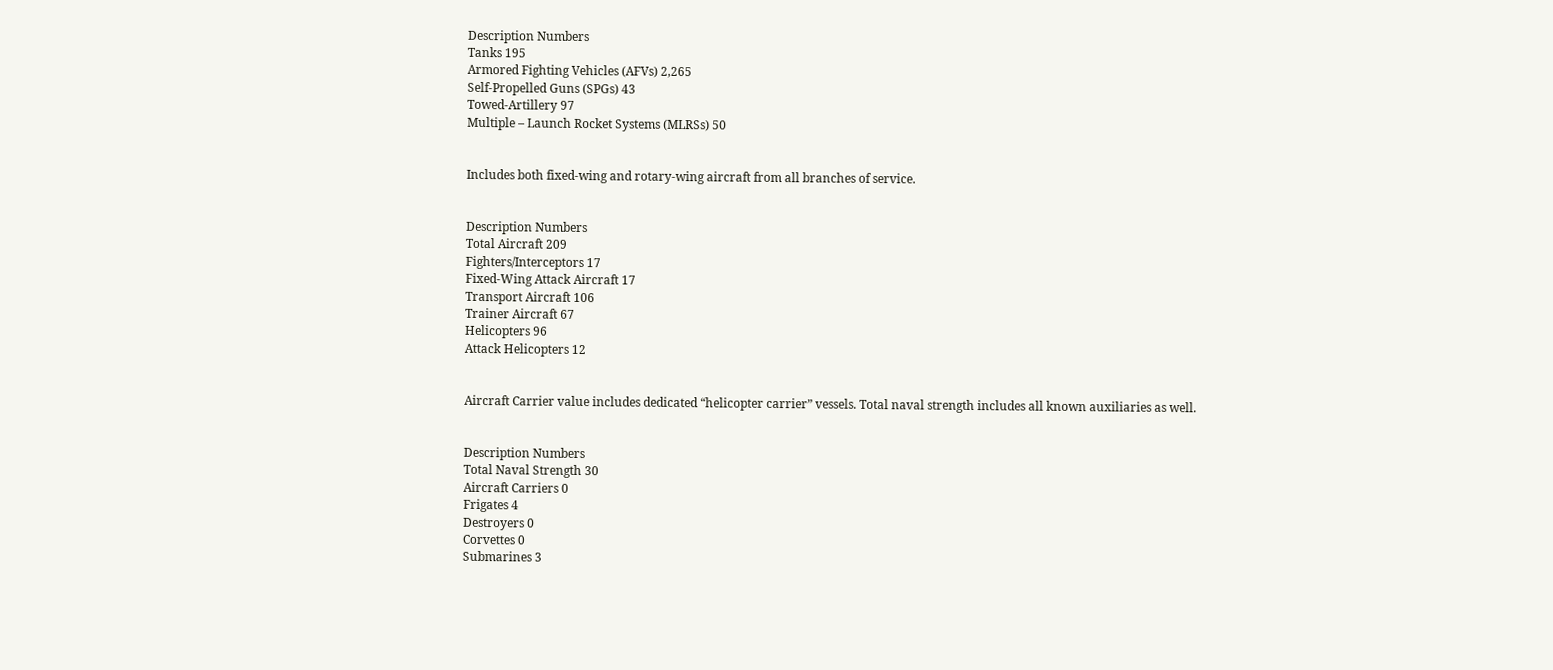Description Numbers
Tanks 195
Armored Fighting Vehicles (AFVs) 2,265
Self-Propelled Guns (SPGs) 43
Towed-Artillery 97
Multiple – Launch Rocket Systems (MLRSs) 50


Includes both fixed-wing and rotary-wing aircraft from all branches of service.


Description Numbers
Total Aircraft 209
Fighters/Interceptors 17
Fixed-Wing Attack Aircraft 17
Transport Aircraft 106
Trainer Aircraft 67
Helicopters 96
Attack Helicopters 12


Aircraft Carrier value includes dedicated “helicopter carrier” vessels. Total naval strength includes all known auxiliaries as well.


Description Numbers
Total Naval Strength 30
Aircraft Carriers 0
Frigates 4
Destroyers 0
Corvettes 0
Submarines 3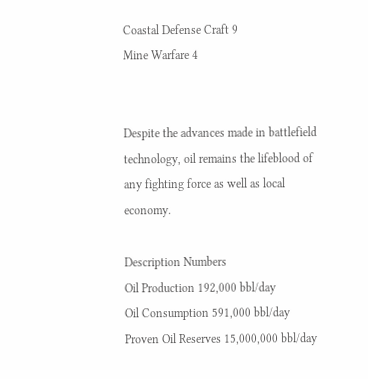Coastal Defense Craft 9
Mine Warfare 4


Despite the advances made in battlefield technology, oil remains the lifeblood of any fighting force as well as local economy.

Description Numbers
Oil Production 192,000 bbl/day
Oil Consumption 591,000 bbl/day
Proven Oil Reserves 15,000,000 bbl/day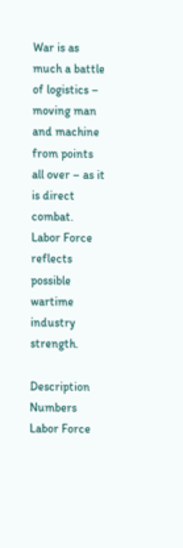War is as much a battle of logistics – moving man and machine from points all over – as it is direct combat. Labor Force reflects possible wartime industry strength.

Description Numbers
Labor Force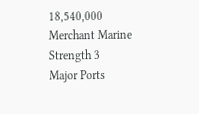18,540,000
Merchant Marine Strength 3
Major Ports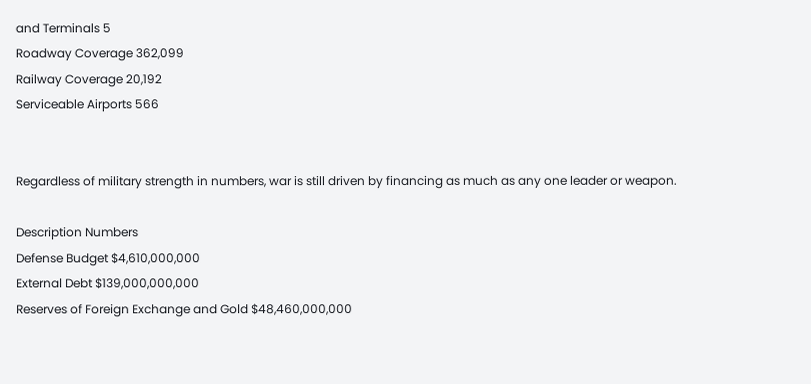and Terminals 5
Roadway Coverage 362,099
Railway Coverage 20,192
Serviceable Airports 566


Regardless of military strength in numbers, war is still driven by financing as much as any one leader or weapon.

Description Numbers
Defense Budget $4,610,000,000
External Debt $139,000,000,000
Reserves of Foreign Exchange and Gold $48,460,000,000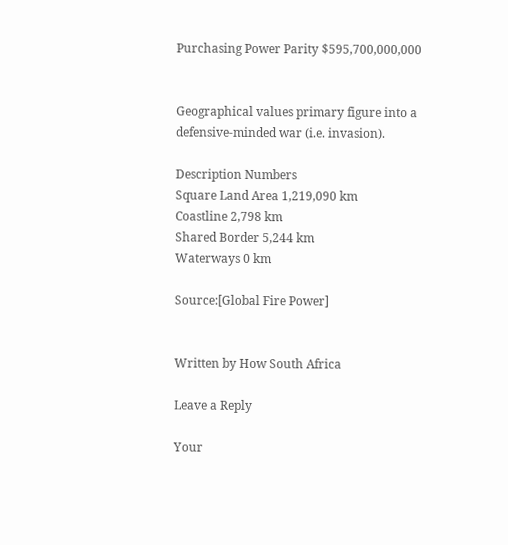Purchasing Power Parity $595,700,000,000


Geographical values primary figure into a defensive-minded war (i.e. invasion).

Description Numbers
Square Land Area 1,219,090 km
Coastline 2,798 km
Shared Border 5,244 km
Waterways 0 km

Source:[Global Fire Power]


Written by How South Africa

Leave a Reply

Your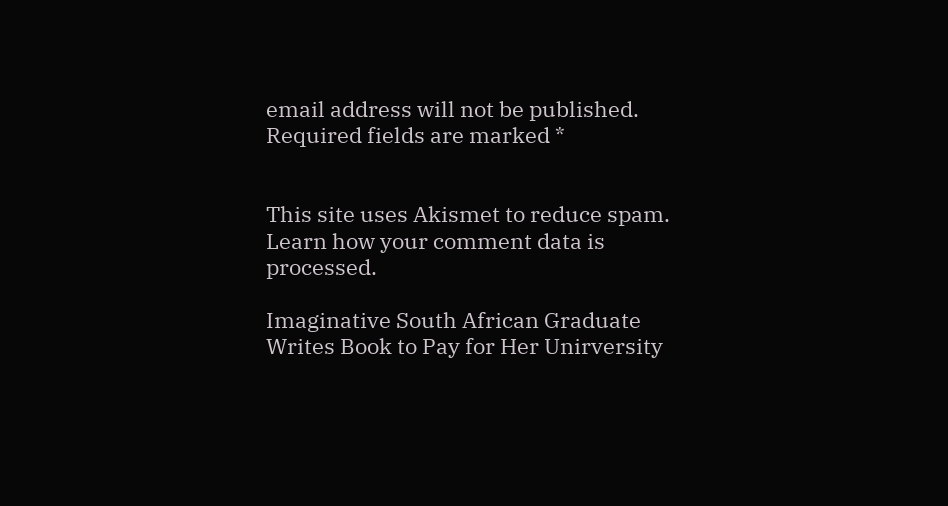email address will not be published. Required fields are marked *


This site uses Akismet to reduce spam. Learn how your comment data is processed.

Imaginative South African Graduate Writes Book to Pay for Her Unirversity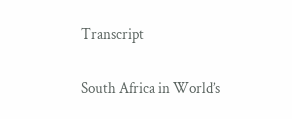Transcript

South Africa in World’s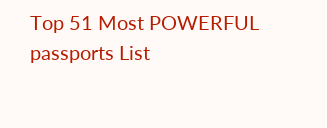Top 51 Most POWERFUL passports List